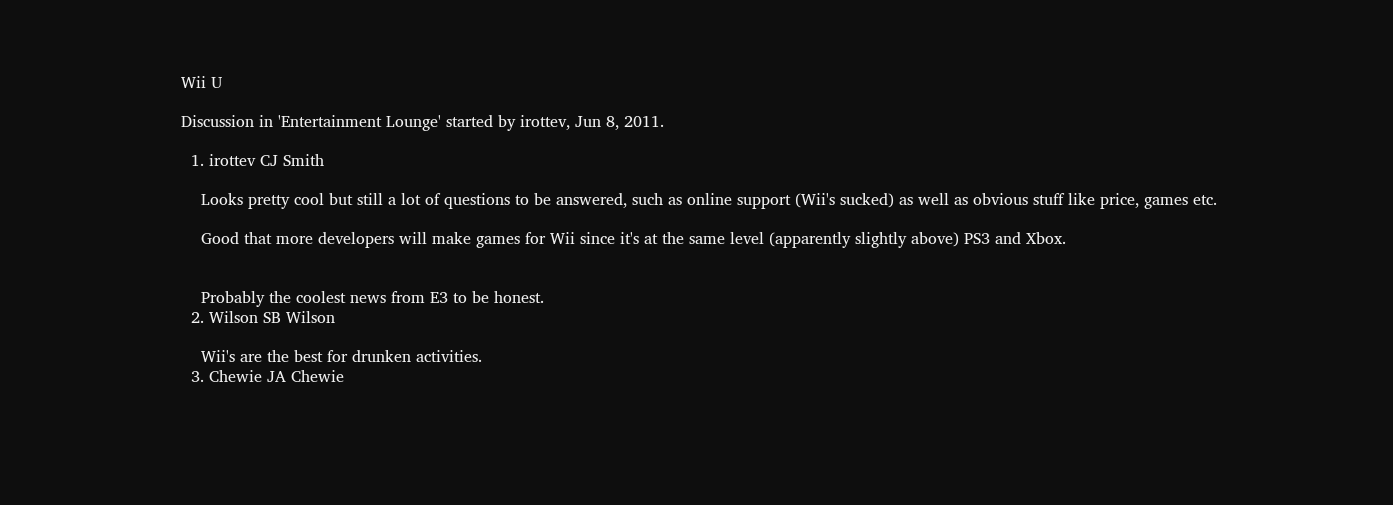Wii U

Discussion in 'Entertainment Lounge' started by irottev, Jun 8, 2011.

  1. irottev CJ Smith

    Looks pretty cool but still a lot of questions to be answered, such as online support (Wii's sucked) as well as obvious stuff like price, games etc.

    Good that more developers will make games for Wii since it's at the same level (apparently slightly above) PS3 and Xbox.


    Probably the coolest news from E3 to be honest.
  2. Wilson SB Wilson

    Wii's are the best for drunken activities.
  3. Chewie JA Chewie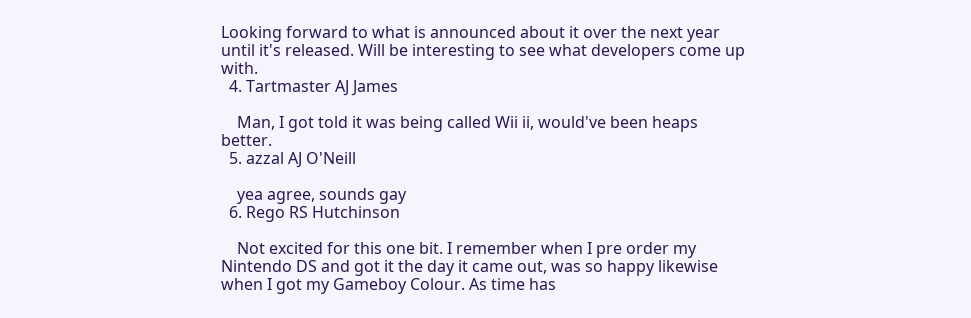Looking forward to what is announced about it over the next year until it's released. Will be interesting to see what developers come up with.
  4. Tartmaster AJ James

    Man, I got told it was being called Wii ii, would've been heaps better.
  5. azzal AJ O'Neill

    yea agree, sounds gay
  6. Rego RS Hutchinson

    Not excited for this one bit. I remember when I pre order my Nintendo DS and got it the day it came out, was so happy likewise when I got my Gameboy Colour. As time has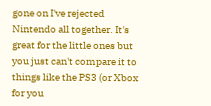gone on I've rejected Nintendo all together. It's great for the little ones but you just can't compare it to things like the PS3 (or Xbox for you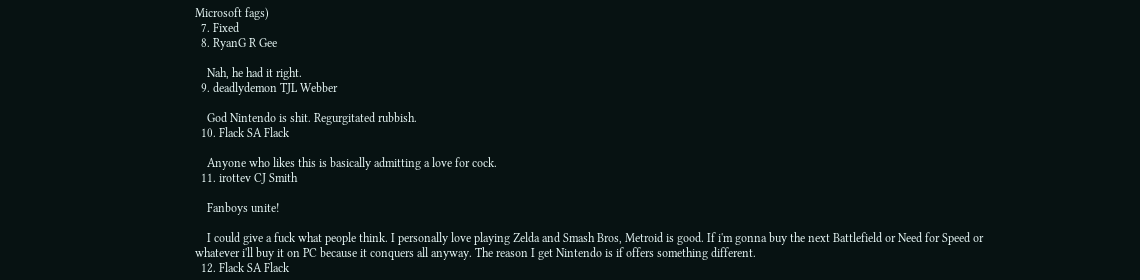Microsoft fags)
  7. Fixed
  8. RyanG R Gee

    Nah, he had it right.
  9. deadlydemon TJL Webber

    God Nintendo is shit. Regurgitated rubbish.
  10. Flack SA Flack

    Anyone who likes this is basically admitting a love for cock.
  11. irottev CJ Smith

    Fanboys unite!

    I could give a fuck what people think. I personally love playing Zelda and Smash Bros, Metroid is good. If i'm gonna buy the next Battlefield or Need for Speed or whatever i'll buy it on PC because it conquers all anyway. The reason I get Nintendo is if offers something different.
  12. Flack SA Flack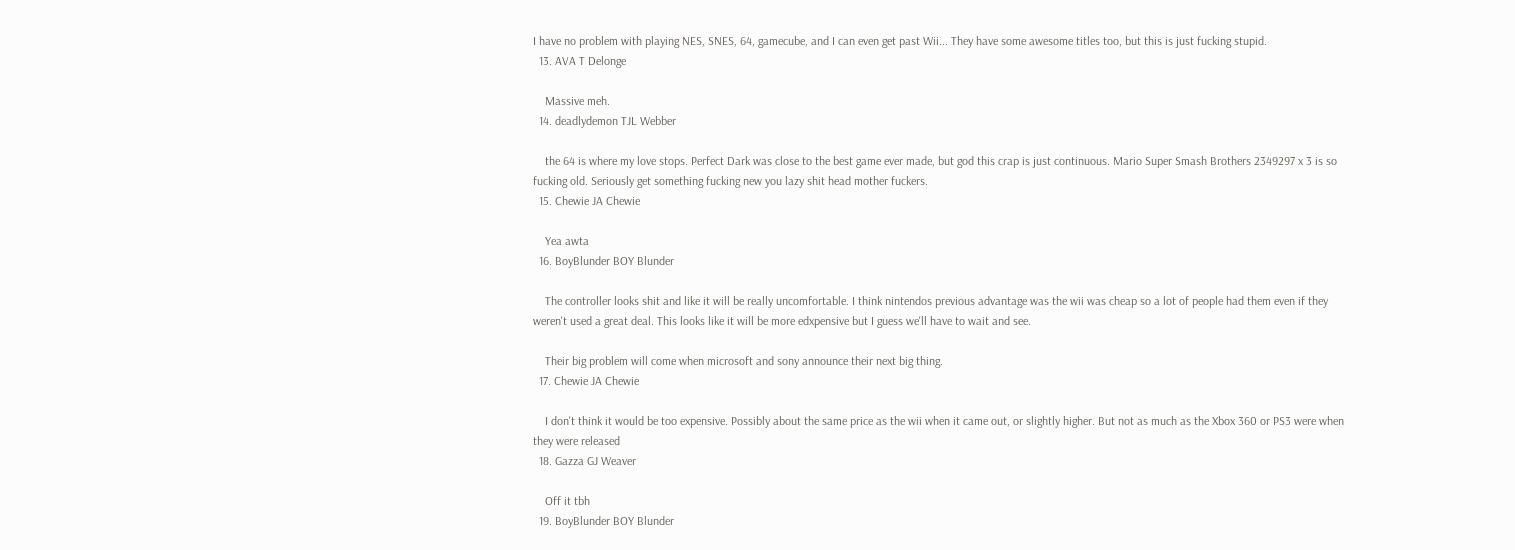I have no problem with playing NES, SNES, 64, gamecube, and I can even get past Wii... They have some awesome titles too, but this is just fucking stupid.
  13. AVA T Delonge

    Massive meh.
  14. deadlydemon TJL Webber

    the 64 is where my love stops. Perfect Dark was close to the best game ever made, but god this crap is just continuous. Mario Super Smash Brothers 2349297 x 3 is so fucking old. Seriously get something fucking new you lazy shit head mother fuckers.
  15. Chewie JA Chewie

    Yea awta
  16. BoyBlunder BOY Blunder

    The controller looks shit and like it will be really uncomfortable. I think nintendos previous advantage was the wii was cheap so a lot of people had them even if they weren't used a great deal. This looks like it will be more edxpensive but I guess we'll have to wait and see.

    Their big problem will come when microsoft and sony announce their next big thing.
  17. Chewie JA Chewie

    I don't think it would be too expensive. Possibly about the same price as the wii when it came out, or slightly higher. But not as much as the Xbox 360 or PS3 were when they were released
  18. Gazza GJ Weaver

    Off it tbh
  19. BoyBlunder BOY Blunder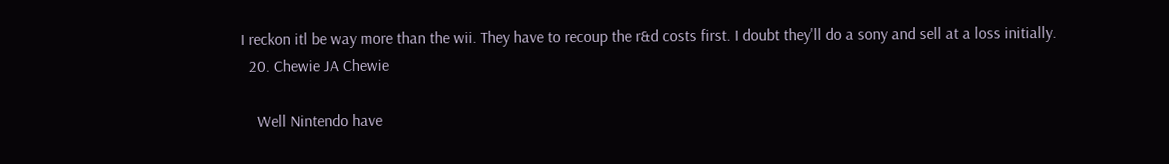I reckon itl be way more than the wii. They have to recoup the r&d costs first. I doubt they'll do a sony and sell at a loss initially.
  20. Chewie JA Chewie

    Well Nintendo have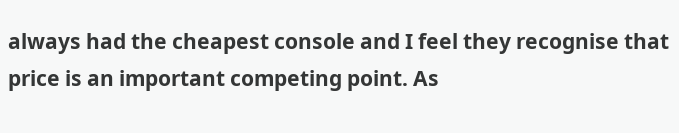always had the cheapest console and I feel they recognise that price is an important competing point. As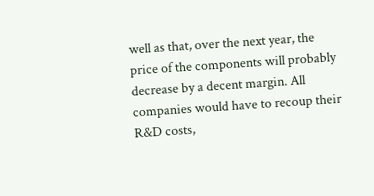well as that, over the next year, the price of the components will probably decrease by a decent margin. All companies would have to recoup their R&D costs,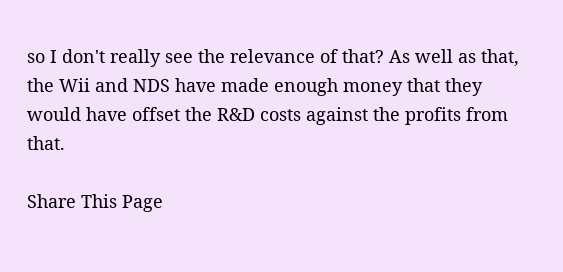so I don't really see the relevance of that? As well as that, the Wii and NDS have made enough money that they would have offset the R&D costs against the profits from that.

Share This Page